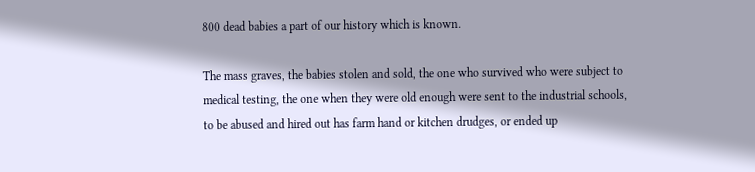800 dead babies a part of our history which is known.

The mass graves, the babies stolen and sold, the one who survived who were subject to medical testing, the one when they were old enough were sent to the industrial schools, to be abused and hired out has farm hand or kitchen drudges, or ended up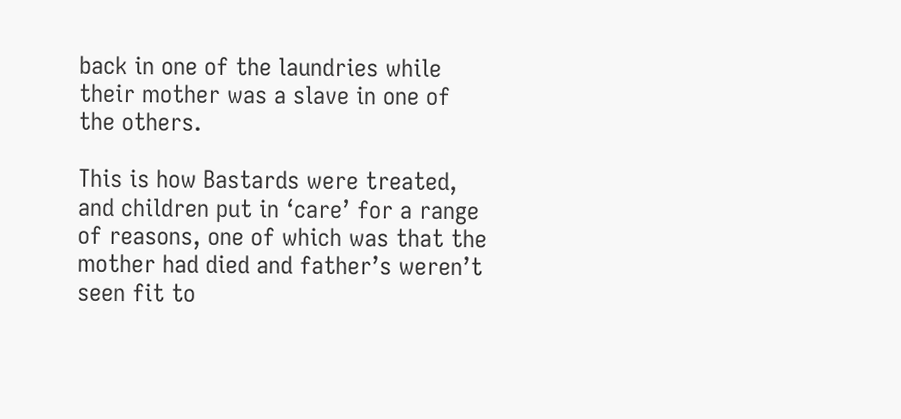back in one of the laundries while their mother was a slave in one of the others.

This is how Bastards were treated, and children put in ‘care’ for a range of reasons, one of which was that the mother had died and father’s weren’t seen fit to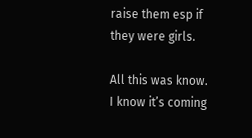raise them esp if they were girls.

All this was know. I know it’s coming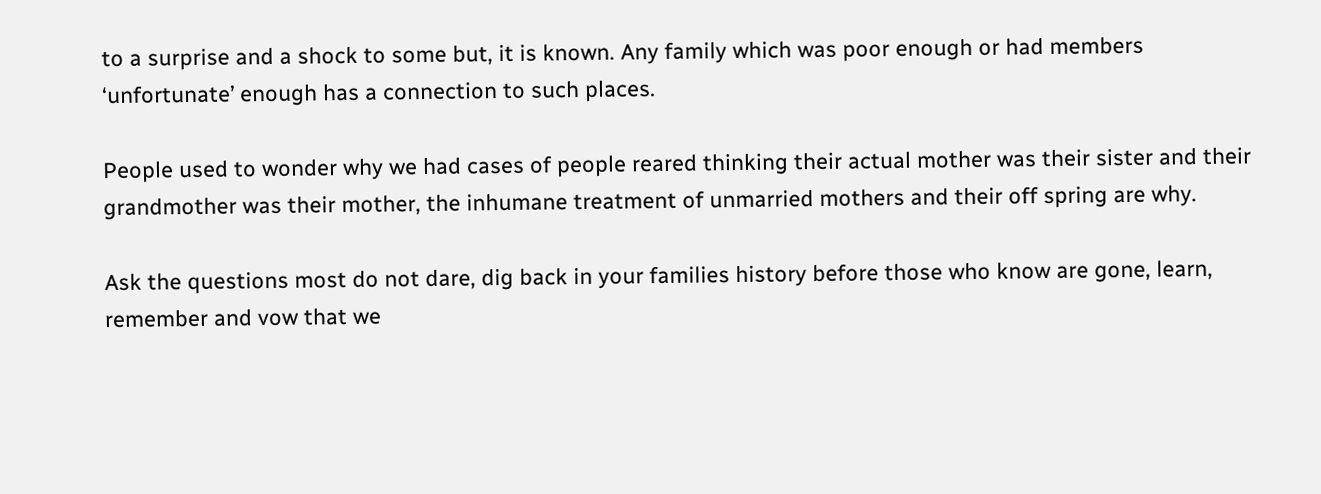to a surprise and a shock to some but, it is known. Any family which was poor enough or had members ‘unfortunate’ enough has a connection to such places.

People used to wonder why we had cases of people reared thinking their actual mother was their sister and their grandmother was their mother, the inhumane treatment of unmarried mothers and their off spring are why.

Ask the questions most do not dare, dig back in your families history before those who know are gone, learn, remember and vow that we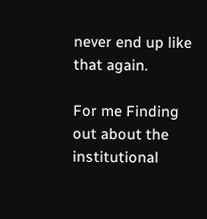never end up like that again.

For me Finding out about the institutional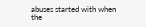abuses started with when the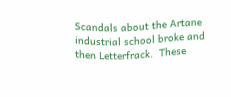Scandals about the Artane industrial school broke and then Letterfrack.  These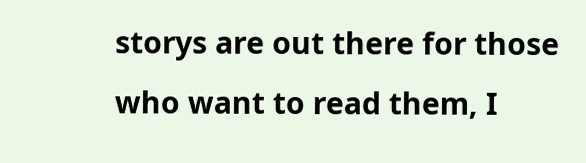storys are out there for those who want to read them, I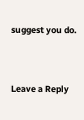suggest you do.




Leave a Reply